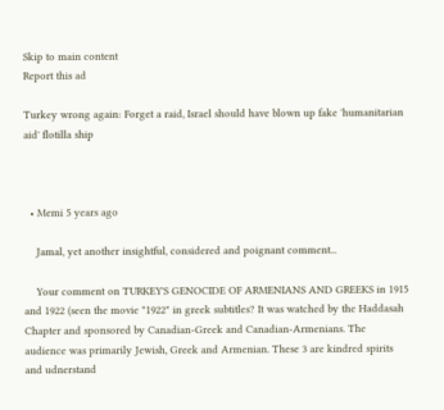Skip to main content
Report this ad

Turkey wrong again: Forget a raid, Israel should have blown up fake 'humanitarian aid' flotilla ship



  • Memi 5 years ago

    Jamal, yet another insightful, considered and poignant comment...

    Your comment on TURKEY'S GENOCIDE OF ARMENIANS AND GREEKS in 1915 and 1922 (seen the movie "1922" in greek subtitles? It was watched by the Haddasah Chapter and sponsored by Canadian-Greek and Canadian-Armenians. The audience was primarily Jewish, Greek and Armenian. These 3 are kindred spirits and udnerstand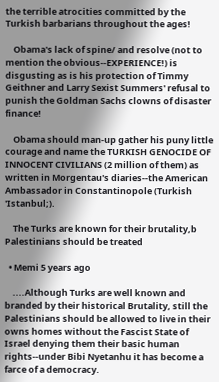the terrible atrocities committed by the Turkish barbarians throughout the ages!

    Obama's lack of spine/ and resolve (not to mention the obvious--EXPERIENCE!) is disgusting as is his protection of Timmy Geithner and Larry Sexist Summers' refusal to punish the Goldman Sachs clowns of disaster finance!

    Obama should man-up gather his puny little courage and name the TURKISH GENOCIDE OF INNOCENT CIVILIANS (2 million of them) as written in Morgentau's diaries--the American Ambassador in Constantinopole (Turkish 'Istanbul;).

    The Turks are known for their brutality,b Palestinians should be treated

  • Memi 5 years ago

    ....Although Turks are well known and branded by their historical Brutality, still the Palestinians should be allowed to live in their owns homes without the Fascist State of Israel denying them their basic human rights--under Bibi Nyetanhu it has become a farce of a democracy.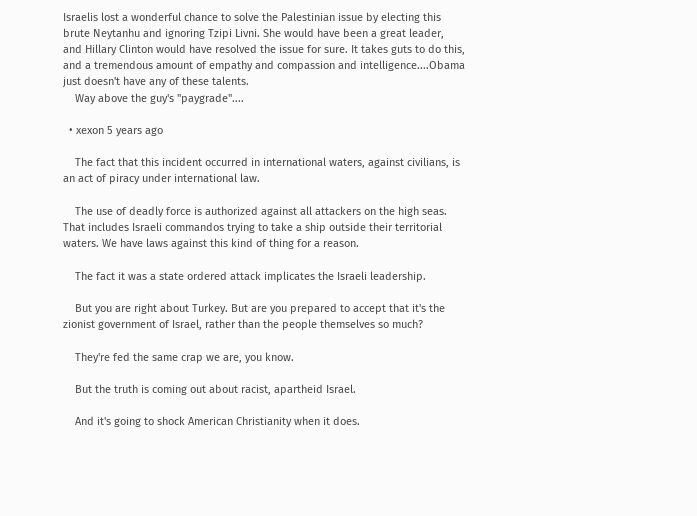Israelis lost a wonderful chance to solve the Palestinian issue by electing this brute Neytanhu and ignoring Tzipi Livni. She would have been a great leader, and Hillary Clinton would have resolved the issue for sure. It takes guts to do this, and a tremendous amount of empathy and compassion and intelligence....Obama just doesn't have any of these talents.
    Way above the guy's "paygrade"....

  • xexon 5 years ago

    The fact that this incident occurred in international waters, against civilians, is an act of piracy under international law.

    The use of deadly force is authorized against all attackers on the high seas. That includes Israeli commandos trying to take a ship outside their territorial waters. We have laws against this kind of thing for a reason.

    The fact it was a state ordered attack implicates the Israeli leadership.

    But you are right about Turkey. But are you prepared to accept that it's the zionist government of Israel, rather than the people themselves so much?

    They're fed the same crap we are, you know.

    But the truth is coming out about racist, apartheid Israel.

    And it's going to shock American Christianity when it does.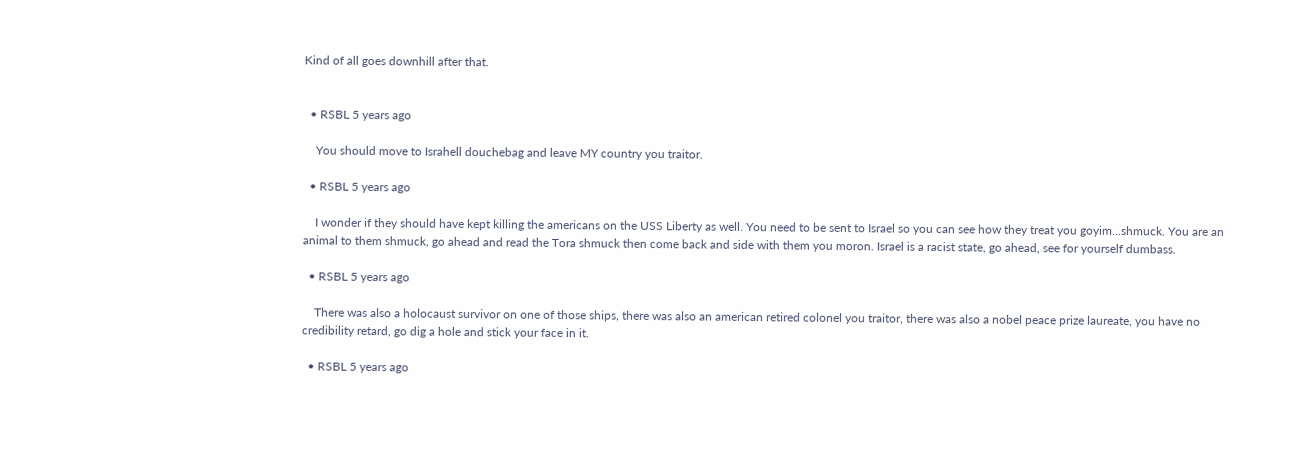Kind of all goes downhill after that.


  • RSBL 5 years ago

    You should move to Israhell douchebag and leave MY country you traitor.

  • RSBL 5 years ago

    I wonder if they should have kept killing the americans on the USS Liberty as well. You need to be sent to Israel so you can see how they treat you goyim...shmuck. You are an animal to them shmuck, go ahead and read the Tora shmuck then come back and side with them you moron. Israel is a racist state, go ahead, see for yourself dumbass.

  • RSBL 5 years ago

    There was also a holocaust survivor on one of those ships, there was also an american retired colonel you traitor, there was also a nobel peace prize laureate, you have no credibility retard, go dig a hole and stick your face in it.

  • RSBL 5 years ago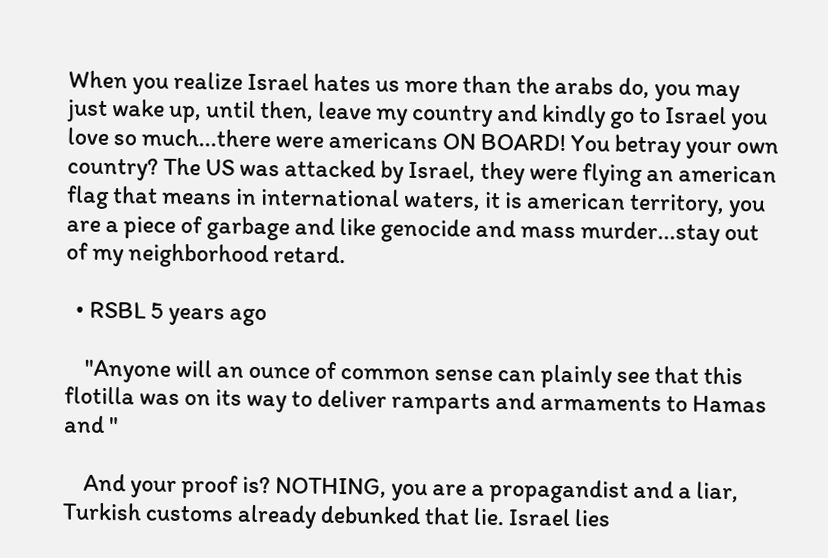When you realize Israel hates us more than the arabs do, you may just wake up, until then, leave my country and kindly go to Israel you love so much...there were americans ON BOARD! You betray your own country? The US was attacked by Israel, they were flying an american flag that means in international waters, it is american territory, you are a piece of garbage and like genocide and mass murder...stay out of my neighborhood retard.

  • RSBL 5 years ago

    "Anyone will an ounce of common sense can plainly see that this flotilla was on its way to deliver ramparts and armaments to Hamas and "

    And your proof is? NOTHING, you are a propagandist and a liar, Turkish customs already debunked that lie. Israel lies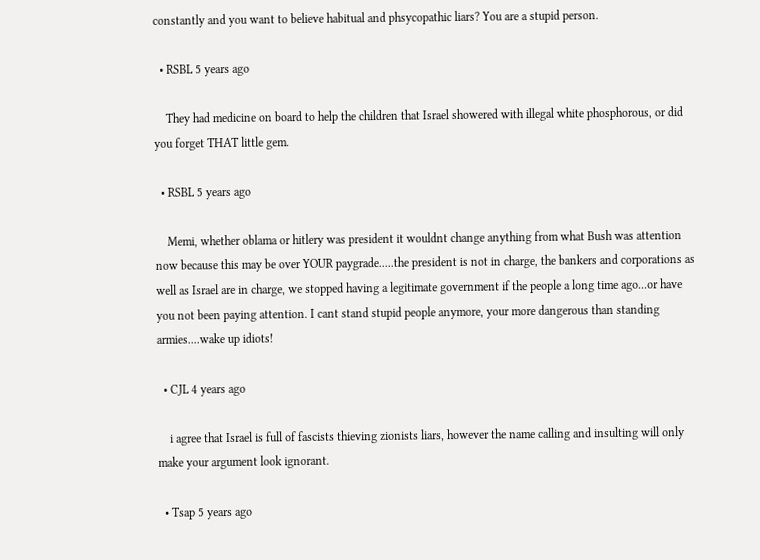constantly and you want to believe habitual and phsycopathic liars? You are a stupid person.

  • RSBL 5 years ago

    They had medicine on board to help the children that Israel showered with illegal white phosphorous, or did you forget THAT little gem.

  • RSBL 5 years ago

    Memi, whether oblama or hitlery was president it wouldnt change anything from what Bush was attention now because this may be over YOUR paygrade.....the president is not in charge, the bankers and corporations as well as Israel are in charge, we stopped having a legitimate government if the people a long time ago...or have you not been paying attention. I cant stand stupid people anymore, your more dangerous than standing armies....wake up idiots!

  • CJL 4 years ago

    i agree that Israel is full of fascists thieving zionists liars, however the name calling and insulting will only make your argument look ignorant.

  • Tsap 5 years ago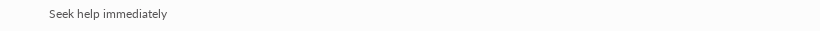Seek help immediately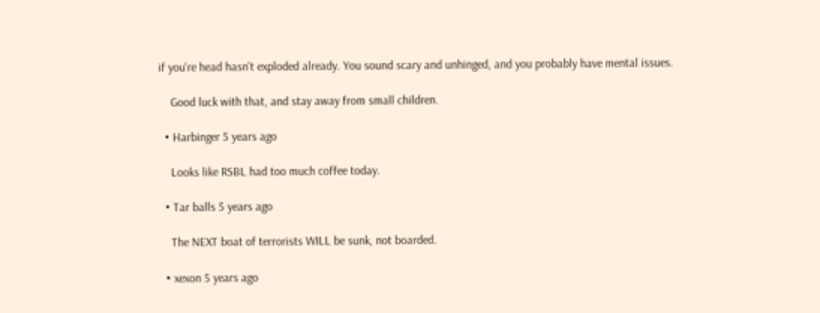if you're head hasn't exploded already. You sound scary and unhinged, and you probably have mental issues.

    Good luck with that, and stay away from small children.

  • Harbinger 5 years ago

    Looks like RSBL had too much coffee today.

  • Tar balls 5 years ago

    The NEXT boat of terrorists WILL be sunk, not boarded.

  • xexon 5 years ago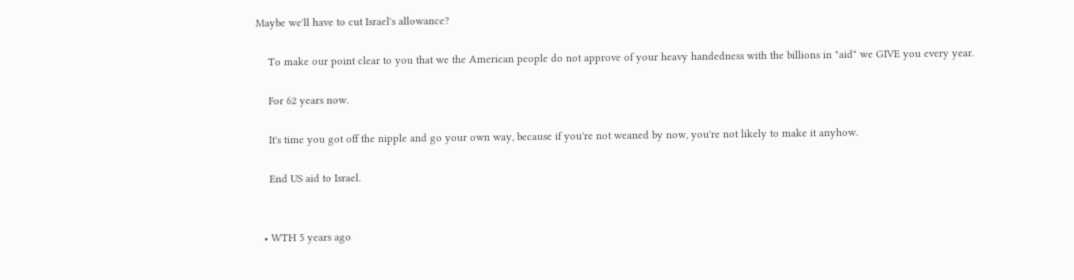Maybe we'll have to cut Israel's allowance?

    To make our point clear to you that we the American people do not approve of your heavy handedness with the billions in "aid" we GIVE you every year.

    For 62 years now.

    It's time you got off the nipple and go your own way, because if you're not weaned by now, you're not likely to make it anyhow.

    End US aid to Israel.


  • WTH 5 years ago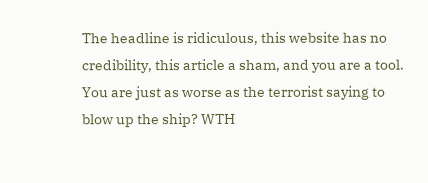The headline is ridiculous, this website has no credibility, this article a sham, and you are a tool. You are just as worse as the terrorist saying to blow up the ship? WTH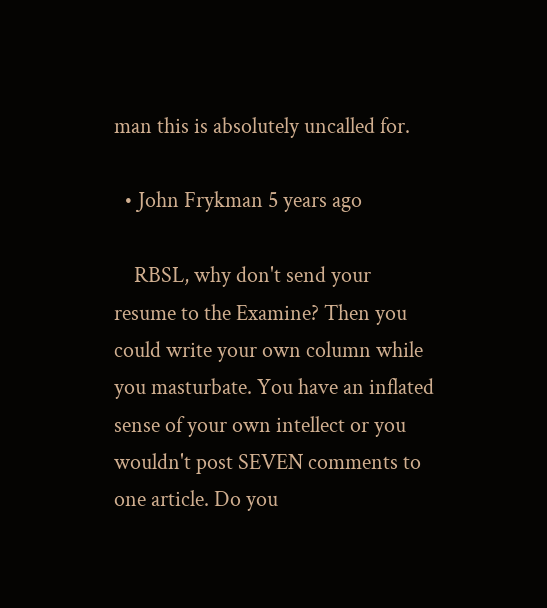man this is absolutely uncalled for.

  • John Frykman 5 years ago

    RBSL, why don't send your resume to the Examine? Then you could write your own column while you masturbate. You have an inflated sense of your own intellect or you wouldn't post SEVEN comments to one article. Do you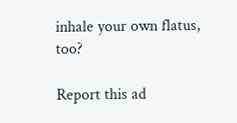inhale your own flatus, too?

Report this ad